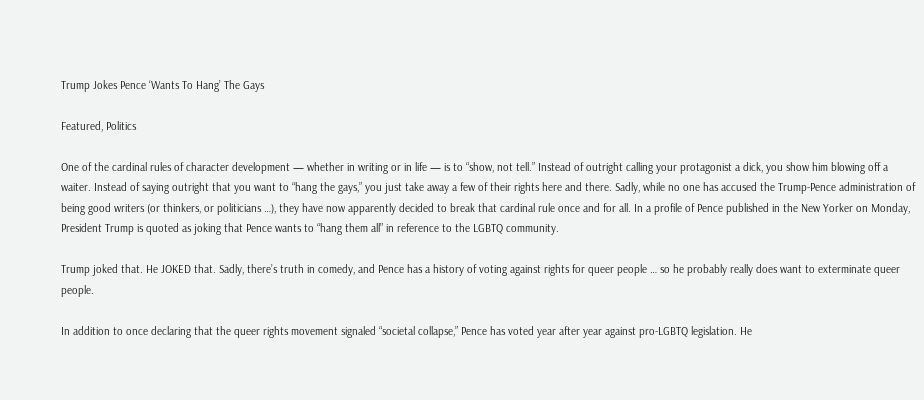Trump Jokes Pence ‘Wants To Hang’ The Gays

Featured, Politics

One of the cardinal rules of character development — whether in writing or in life — is to “show, not tell.” Instead of outright calling your protagonist a dick, you show him blowing off a waiter. Instead of saying outright that you want to “hang the gays,” you just take away a few of their rights here and there. Sadly, while no one has accused the Trump-Pence administration of being good writers (or thinkers, or politicians …), they have now apparently decided to break that cardinal rule once and for all. In a profile of Pence published in the New Yorker on Monday, President Trump is quoted as joking that Pence wants to “hang them all” in reference to the LGBTQ community.

Trump joked that. He JOKED that. Sadly, there’s truth in comedy, and Pence has a history of voting against rights for queer people … so he probably really does want to exterminate queer people.

In addition to once declaring that the queer rights movement signaled “societal collapse,” Pence has voted year after year against pro-LGBTQ legislation. He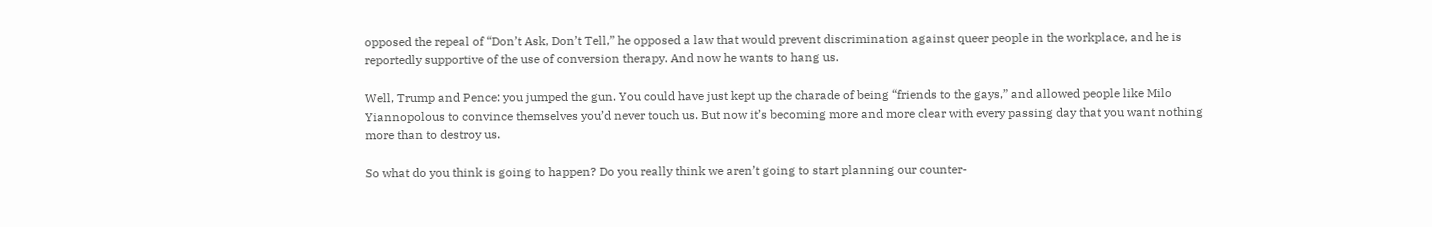opposed the repeal of “Don’t Ask, Don’t Tell,” he opposed a law that would prevent discrimination against queer people in the workplace, and he is reportedly supportive of the use of conversion therapy. And now he wants to hang us.

Well, Trump and Pence: you jumped the gun. You could have just kept up the charade of being “friends to the gays,” and allowed people like Milo Yiannopolous to convince themselves you’d never touch us. But now it’s becoming more and more clear with every passing day that you want nothing more than to destroy us.

So what do you think is going to happen? Do you really think we aren’t going to start planning our counter-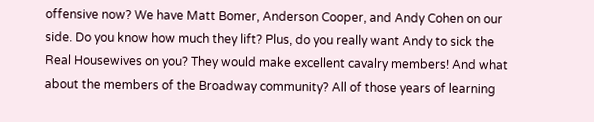offensive now? We have Matt Bomer, Anderson Cooper, and Andy Cohen on our side. Do you know how much they lift? Plus, do you really want Andy to sick the Real Housewives on you? They would make excellent cavalry members! And what about the members of the Broadway community? All of those years of learning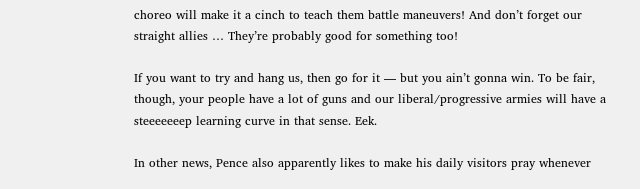choreo will make it a cinch to teach them battle maneuvers! And don’t forget our straight allies … They’re probably good for something too!

If you want to try and hang us, then go for it — but you ain’t gonna win. To be fair, though, your people have a lot of guns and our liberal/progressive armies will have a steeeeeeep learning curve in that sense. Eek.

In other news, Pence also apparently likes to make his daily visitors pray whenever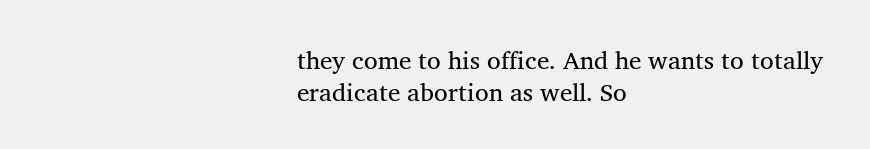they come to his office. And he wants to totally eradicate abortion as well. So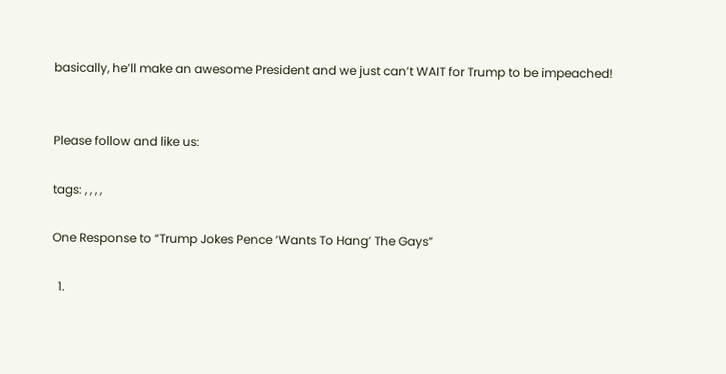basically, he’ll make an awesome President and we just can’t WAIT for Trump to be impeached!


Please follow and like us:

tags: , , , ,

One Response to “Trump Jokes Pence ‘Wants To Hang’ The Gays”

  1.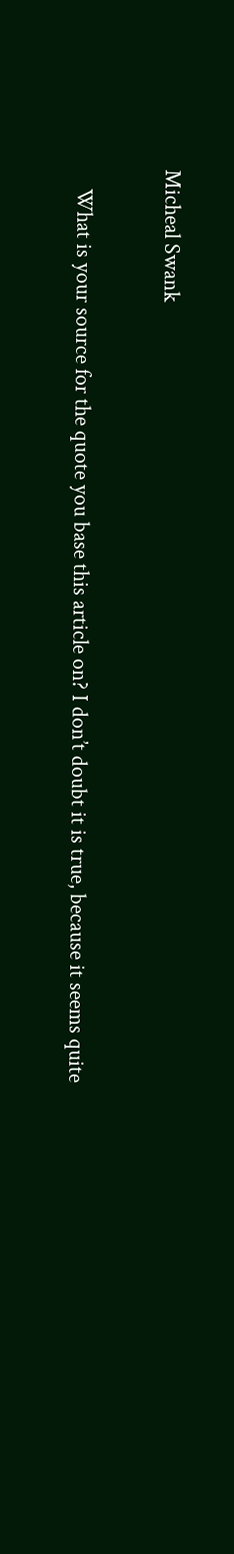Micheal Swank

    What is your source for the quote you base this article on? I don’t doubt it is true, because it seems quite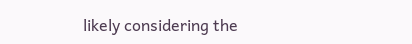likely considering the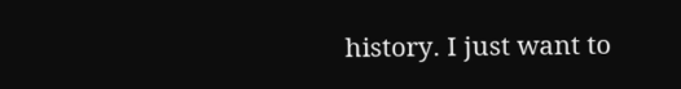history. I just want to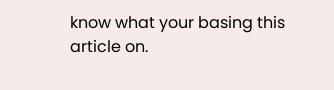know what your basing this article on.